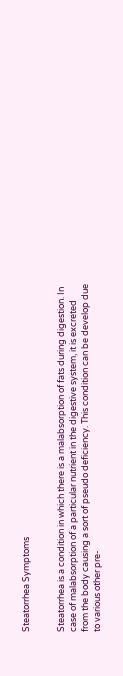Steatorrhea Symptoms


Steatorrhea is a condition in which there is a malabsorption of fats during digestion. In case of malabsorption of a particular nutrient in the digestive system, it is excreted from the body causing a sort of pseudo deficiency. This condition can be develop due to various other pre-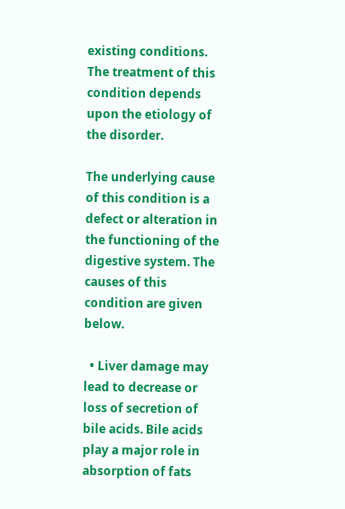existing conditions. The treatment of this condition depends upon the etiology of the disorder.

The underlying cause of this condition is a defect or alteration in the functioning of the digestive system. The causes of this condition are given below.

  • Liver damage may lead to decrease or loss of secretion of bile acids. Bile acids play a major role in absorption of fats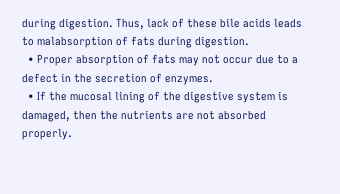during digestion. Thus, lack of these bile acids leads to malabsorption of fats during digestion.
  • Proper absorption of fats may not occur due to a defect in the secretion of enzymes.
  • If the mucosal lining of the digestive system is damaged, then the nutrients are not absorbed properly.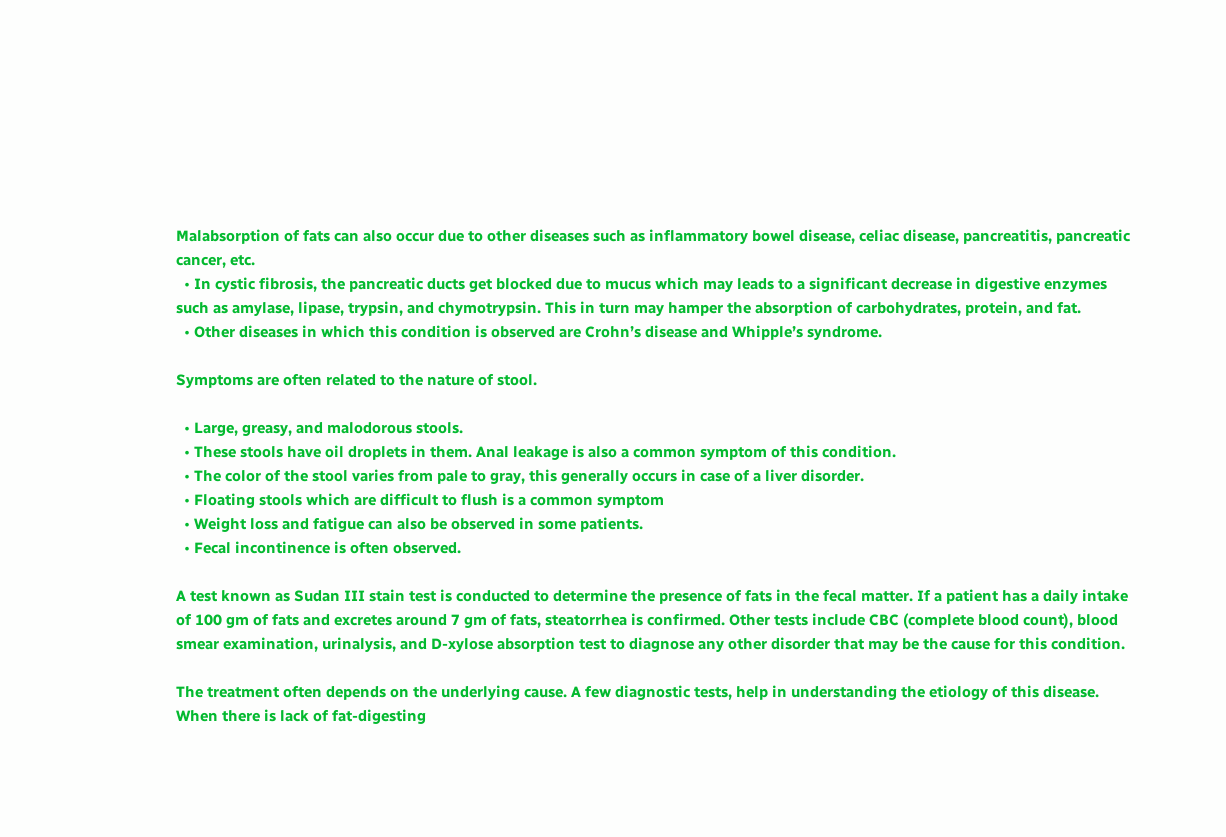Malabsorption of fats can also occur due to other diseases such as inflammatory bowel disease, celiac disease, pancreatitis, pancreatic cancer, etc.
  • In cystic fibrosis, the pancreatic ducts get blocked due to mucus which may leads to a significant decrease in digestive enzymes such as amylase, lipase, trypsin, and chymotrypsin. This in turn may hamper the absorption of carbohydrates, protein, and fat.
  • Other diseases in which this condition is observed are Crohn’s disease and Whipple’s syndrome.

Symptoms are often related to the nature of stool.

  • Large, greasy, and malodorous stools.
  • These stools have oil droplets in them. Anal leakage is also a common symptom of this condition.
  • The color of the stool varies from pale to gray, this generally occurs in case of a liver disorder.
  • Floating stools which are difficult to flush is a common symptom
  • Weight loss and fatigue can also be observed in some patients.
  • Fecal incontinence is often observed.

A test known as Sudan III stain test is conducted to determine the presence of fats in the fecal matter. If a patient has a daily intake of 100 gm of fats and excretes around 7 gm of fats, steatorrhea is confirmed. Other tests include CBC (complete blood count), blood smear examination, urinalysis, and D-xylose absorption test to diagnose any other disorder that may be the cause for this condition.

The treatment often depends on the underlying cause. A few diagnostic tests, help in understanding the etiology of this disease. When there is lack of fat-digesting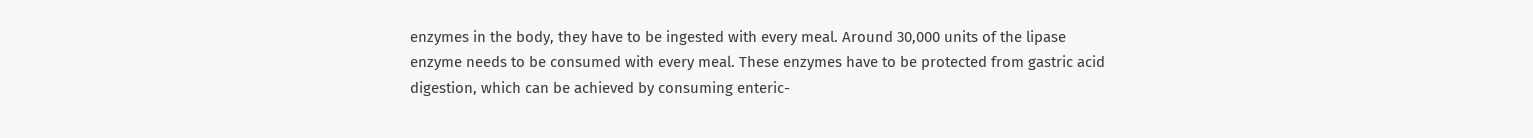enzymes in the body, they have to be ingested with every meal. Around 30,000 units of the lipase enzyme needs to be consumed with every meal. These enzymes have to be protected from gastric acid digestion, which can be achieved by consuming enteric-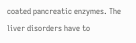coated pancreatic enzymes. The liver disorders have to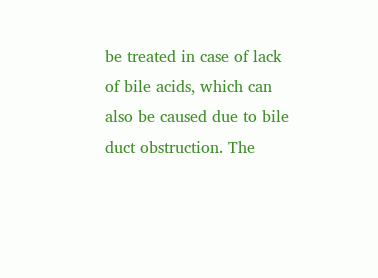be treated in case of lack of bile acids, which can also be caused due to bile duct obstruction. The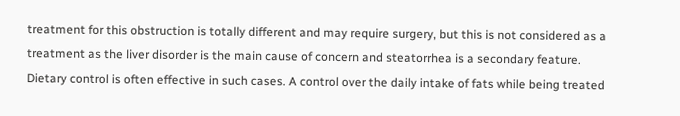treatment for this obstruction is totally different and may require surgery, but this is not considered as a treatment as the liver disorder is the main cause of concern and steatorrhea is a secondary feature. Dietary control is often effective in such cases. A control over the daily intake of fats while being treated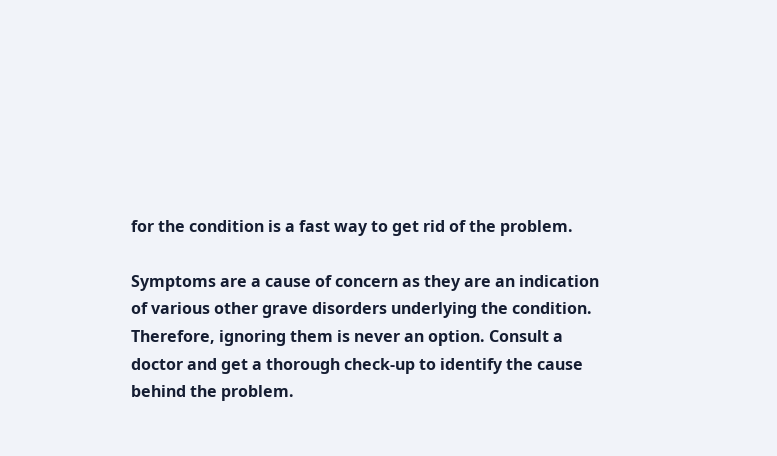for the condition is a fast way to get rid of the problem.

Symptoms are a cause of concern as they are an indication of various other grave disorders underlying the condition. Therefore, ignoring them is never an option. Consult a doctor and get a thorough check-up to identify the cause behind the problem.